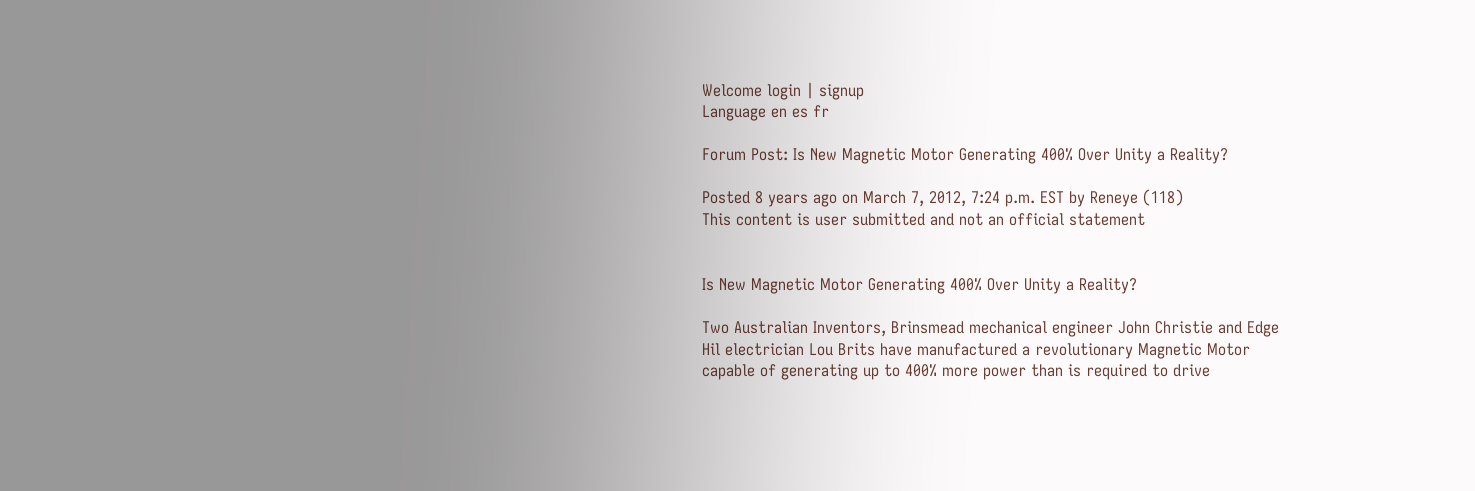Welcome login | signup
Language en es fr

Forum Post: Is New Magnetic Motor Generating 400% Over Unity a Reality?

Posted 8 years ago on March 7, 2012, 7:24 p.m. EST by Reneye (118)
This content is user submitted and not an official statement


Is New Magnetic Motor Generating 400% Over Unity a Reality?

Two Australian Inventors, Brinsmead mechanical engineer John Christie and Edge Hil electrician Lou Brits have manufactured a revolutionary Magnetic Motor capable of generating up to 400% more power than is required to drive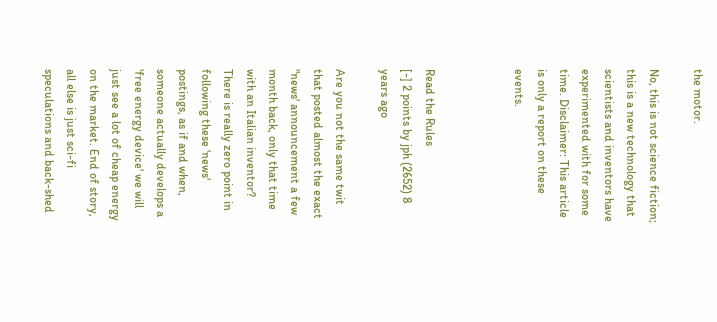the motor.

No, this is not science fiction; this is a new technology that scientists and inventors have experimented with for some time. Disclaimer: This article is only a report on these events.



Read the Rules
[-] 2 points by jph (2652) 8 years ago

Are you not the same twit that posted almost the exact "news' announcement a few month back, only that time with an Italian inventor? There is really zero point in following these 'news' postings, as if and when, someone actually develops a 'free energy device' we will just see a lot of cheap energy on the market. End of story, all else is just sci-fi speculations and back-shed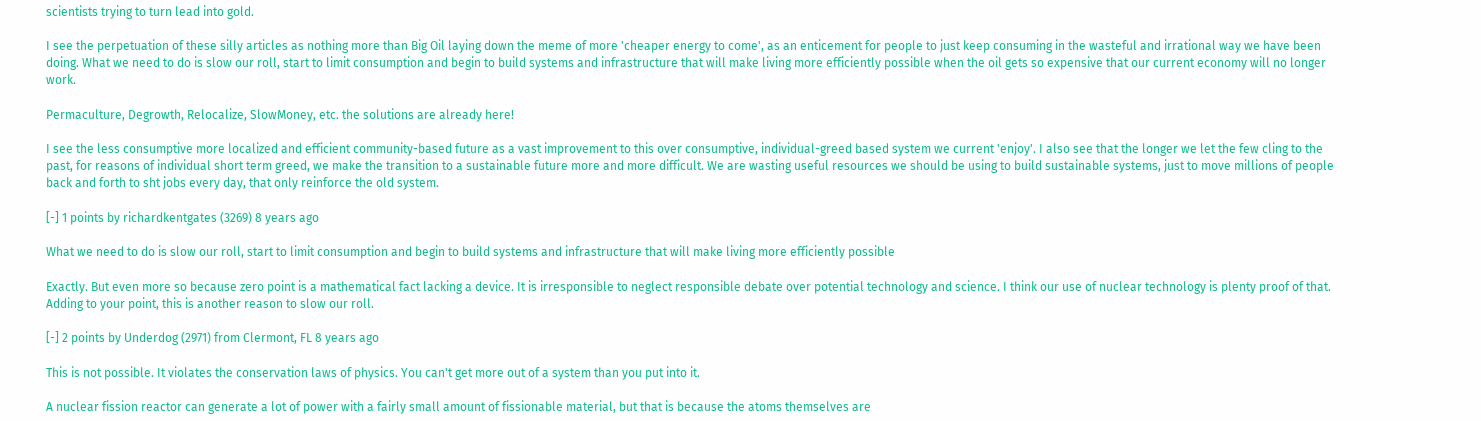scientists trying to turn lead into gold.

I see the perpetuation of these silly articles as nothing more than Big Oil laying down the meme of more 'cheaper energy to come', as an enticement for people to just keep consuming in the wasteful and irrational way we have been doing. What we need to do is slow our roll, start to limit consumption and begin to build systems and infrastructure that will make living more efficiently possible when the oil gets so expensive that our current economy will no longer work.

Permaculture, Degrowth, Relocalize, SlowMoney, etc. the solutions are already here!

I see the less consumptive more localized and efficient community-based future as a vast improvement to this over consumptive, individual-greed based system we current 'enjoy'. I also see that the longer we let the few cling to the past, for reasons of individual short term greed, we make the transition to a sustainable future more and more difficult. We are wasting useful resources we should be using to build sustainable systems, just to move millions of people back and forth to sht jobs every day, that only reinforce the old system.

[-] 1 points by richardkentgates (3269) 8 years ago

What we need to do is slow our roll, start to limit consumption and begin to build systems and infrastructure that will make living more efficiently possible

Exactly. But even more so because zero point is a mathematical fact lacking a device. It is irresponsible to neglect responsible debate over potential technology and science. I think our use of nuclear technology is plenty proof of that. Adding to your point, this is another reason to slow our roll.

[-] 2 points by Underdog (2971) from Clermont, FL 8 years ago

This is not possible. It violates the conservation laws of physics. You can't get more out of a system than you put into it.

A nuclear fission reactor can generate a lot of power with a fairly small amount of fissionable material, but that is because the atoms themselves are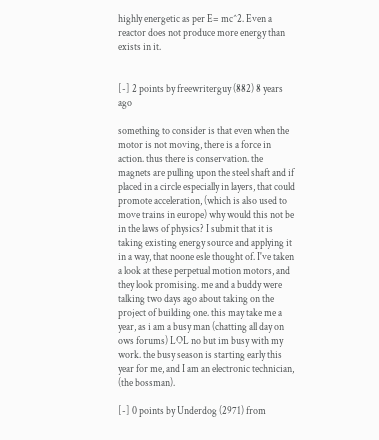highly energetic as per E= mc^2. Even a reactor does not produce more energy than exists in it.


[-] 2 points by freewriterguy (882) 8 years ago

something to consider is that even when the motor is not moving, there is a force in action. thus there is conservation. the magnets are pulling upon the steel shaft and if placed in a circle especially in layers, that could promote acceleration, (which is also used to move trains in europe) why would this not be in the laws of physics? I submit that it is taking existing energy source and applying it in a way, that noone esle thought of. I've taken a look at these perpetual motion motors, and they look promising. me and a buddy were talking two days ago about taking on the project of building one. this may take me a year, as i am a busy man (chatting all day on ows forums) LOL no but im busy with my work. the busy season is starting early this year for me, and I am an electronic technician, (the bossman).

[-] 0 points by Underdog (2971) from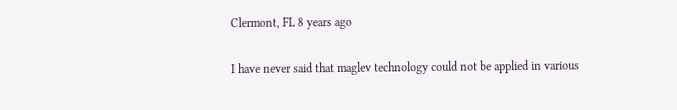Clermont, FL 8 years ago

I have never said that maglev technology could not be applied in various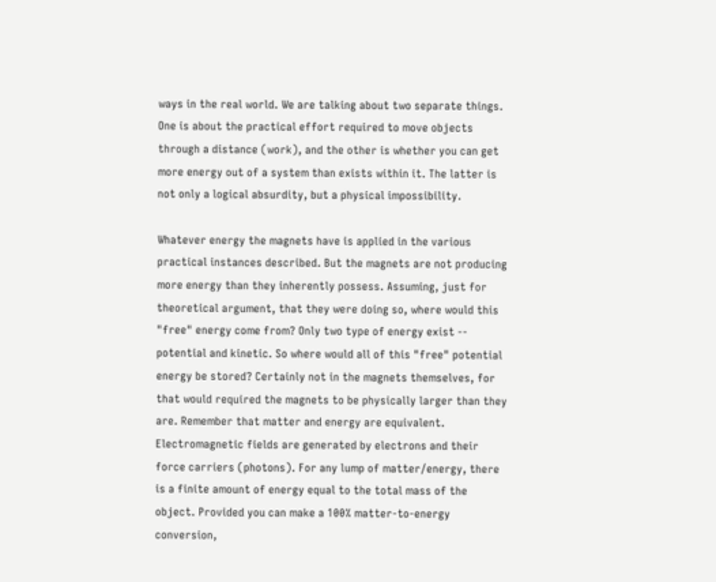ways in the real world. We are talking about two separate things. One is about the practical effort required to move objects through a distance (work), and the other is whether you can get more energy out of a system than exists within it. The latter is not only a logical absurdity, but a physical impossibility.

Whatever energy the magnets have is applied in the various practical instances described. But the magnets are not producing more energy than they inherently possess. Assuming, just for theoretical argument, that they were doing so, where would this "free" energy come from? Only two type of energy exist -- potential and kinetic. So where would all of this "free" potential energy be stored? Certainly not in the magnets themselves, for that would required the magnets to be physically larger than they are. Remember that matter and energy are equivalent. Electromagnetic fields are generated by electrons and their force carriers (photons). For any lump of matter/energy, there is a finite amount of energy equal to the total mass of the object. Provided you can make a 100% matter-to-energy conversion,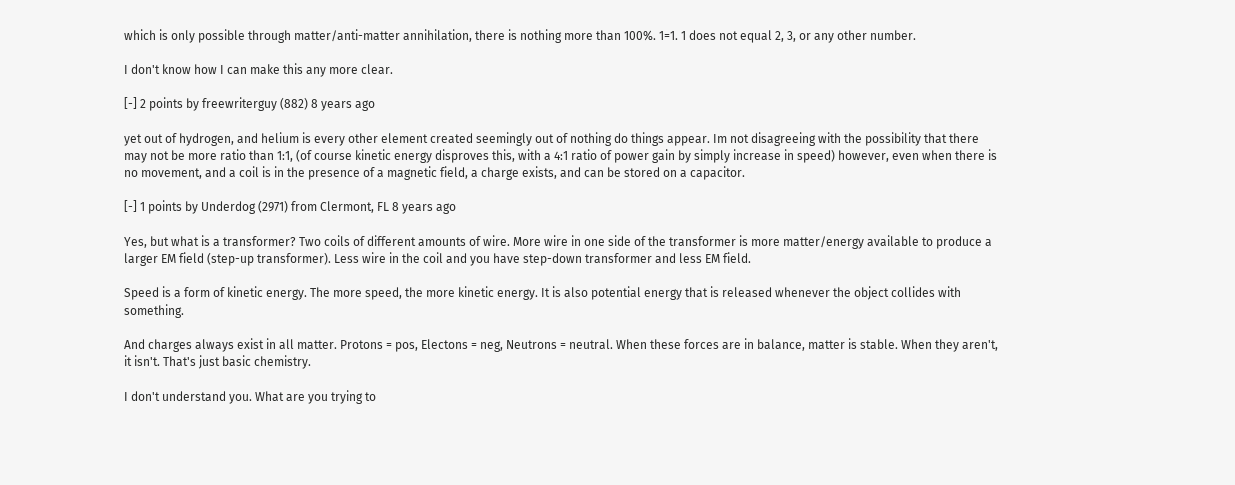which is only possible through matter/anti-matter annihilation, there is nothing more than 100%. 1=1. 1 does not equal 2, 3, or any other number.

I don't know how I can make this any more clear.

[-] 2 points by freewriterguy (882) 8 years ago

yet out of hydrogen, and helium is every other element created seemingly out of nothing do things appear. Im not disagreeing with the possibility that there may not be more ratio than 1:1, (of course kinetic energy disproves this, with a 4:1 ratio of power gain by simply increase in speed) however, even when there is no movement, and a coil is in the presence of a magnetic field, a charge exists, and can be stored on a capacitor.

[-] 1 points by Underdog (2971) from Clermont, FL 8 years ago

Yes, but what is a transformer? Two coils of different amounts of wire. More wire in one side of the transformer is more matter/energy available to produce a larger EM field (step-up transformer). Less wire in the coil and you have step-down transformer and less EM field.

Speed is a form of kinetic energy. The more speed, the more kinetic energy. It is also potential energy that is released whenever the object collides with something.

And charges always exist in all matter. Protons = pos, Electons = neg, Neutrons = neutral. When these forces are in balance, matter is stable. When they aren't, it isn't. That's just basic chemistry.

I don't understand you. What are you trying to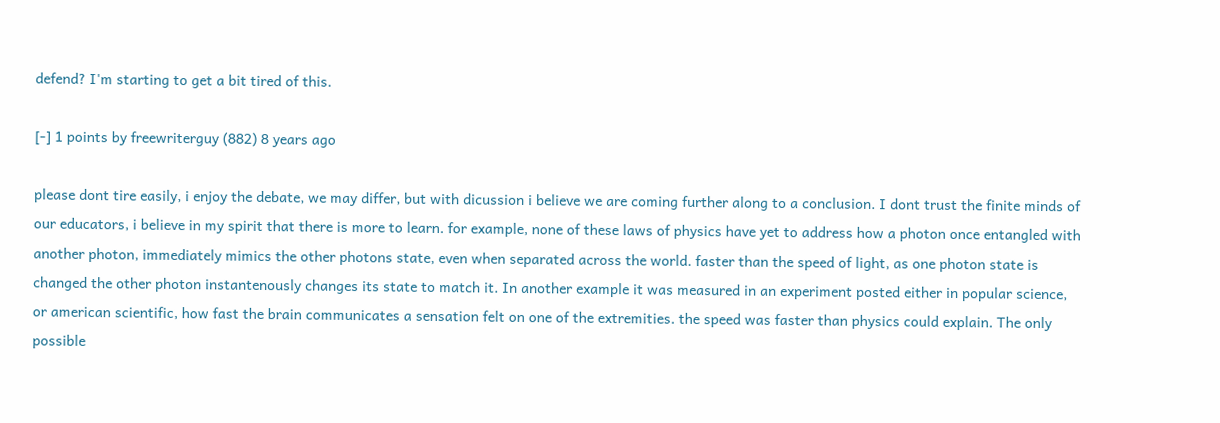defend? I'm starting to get a bit tired of this.

[-] 1 points by freewriterguy (882) 8 years ago

please dont tire easily, i enjoy the debate, we may differ, but with dicussion i believe we are coming further along to a conclusion. I dont trust the finite minds of our educators, i believe in my spirit that there is more to learn. for example, none of these laws of physics have yet to address how a photon once entangled with another photon, immediately mimics the other photons state, even when separated across the world. faster than the speed of light, as one photon state is changed the other photon instantenously changes its state to match it. In another example it was measured in an experiment posted either in popular science, or american scientific, how fast the brain communicates a sensation felt on one of the extremities. the speed was faster than physics could explain. The only possible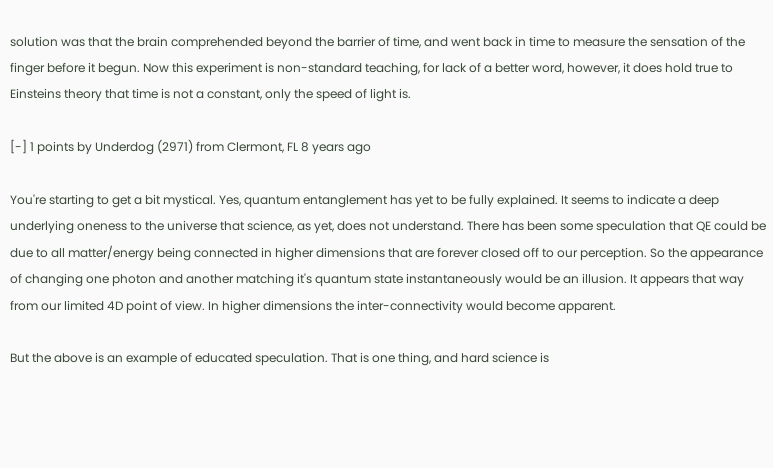solution was that the brain comprehended beyond the barrier of time, and went back in time to measure the sensation of the finger before it begun. Now this experiment is non-standard teaching, for lack of a better word, however, it does hold true to Einsteins theory that time is not a constant, only the speed of light is.

[-] 1 points by Underdog (2971) from Clermont, FL 8 years ago

You're starting to get a bit mystical. Yes, quantum entanglement has yet to be fully explained. It seems to indicate a deep underlying oneness to the universe that science, as yet, does not understand. There has been some speculation that QE could be due to all matter/energy being connected in higher dimensions that are forever closed off to our perception. So the appearance of changing one photon and another matching it's quantum state instantaneously would be an illusion. It appears that way from our limited 4D point of view. In higher dimensions the inter-connectivity would become apparent.

But the above is an example of educated speculation. That is one thing, and hard science is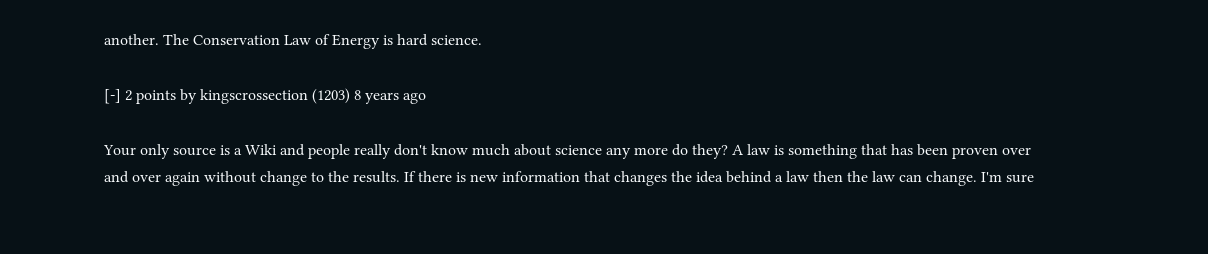another. The Conservation Law of Energy is hard science.

[-] 2 points by kingscrossection (1203) 8 years ago

Your only source is a Wiki and people really don't know much about science any more do they? A law is something that has been proven over and over again without change to the results. If there is new information that changes the idea behind a law then the law can change. I'm sure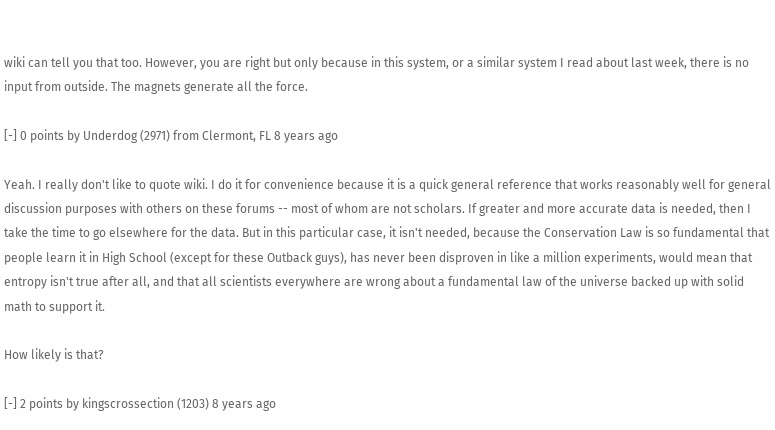wiki can tell you that too. However, you are right but only because in this system, or a similar system I read about last week, there is no input from outside. The magnets generate all the force.

[-] 0 points by Underdog (2971) from Clermont, FL 8 years ago

Yeah. I really don't like to quote wiki. I do it for convenience because it is a quick general reference that works reasonably well for general discussion purposes with others on these forums -- most of whom are not scholars. If greater and more accurate data is needed, then I take the time to go elsewhere for the data. But in this particular case, it isn't needed, because the Conservation Law is so fundamental that people learn it in High School (except for these Outback guys), has never been disproven in like a million experiments, would mean that entropy isn't true after all, and that all scientists everywhere are wrong about a fundamental law of the universe backed up with solid math to support it.

How likely is that?

[-] 2 points by kingscrossection (1203) 8 years ago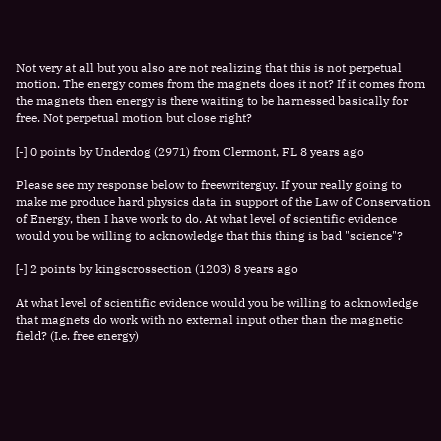Not very at all but you also are not realizing that this is not perpetual motion. The energy comes from the magnets does it not? If it comes from the magnets then energy is there waiting to be harnessed basically for free. Not perpetual motion but close right?

[-] 0 points by Underdog (2971) from Clermont, FL 8 years ago

Please see my response below to freewriterguy. If your really going to make me produce hard physics data in support of the Law of Conservation of Energy, then I have work to do. At what level of scientific evidence would you be willing to acknowledge that this thing is bad "science"?

[-] 2 points by kingscrossection (1203) 8 years ago

At what level of scientific evidence would you be willing to acknowledge that magnets do work with no external input other than the magnetic field? (I.e. free energy)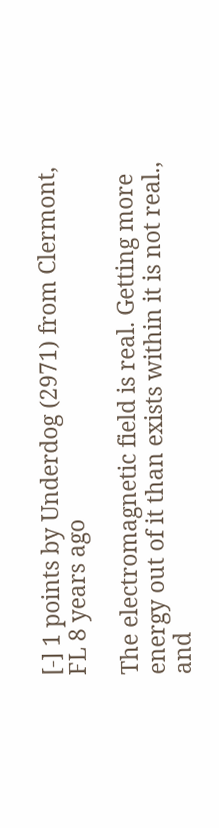[-] 1 points by Underdog (2971) from Clermont, FL 8 years ago

The electromagnetic field is real. Getting more energy out of it than exists within it is not real., and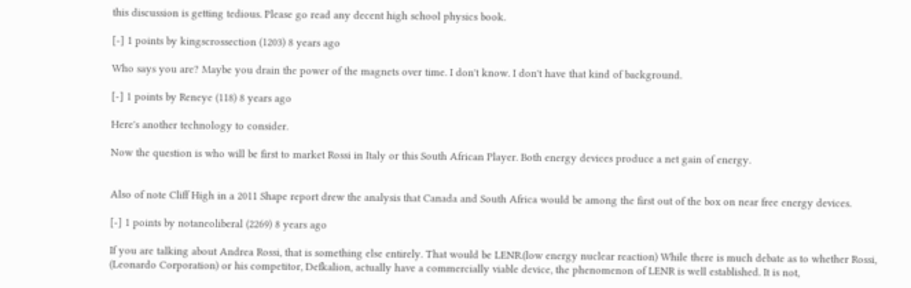this discussion is getting tedious. Please go read any decent high school physics book.

[-] 1 points by kingscrossection (1203) 8 years ago

Who says you are? Maybe you drain the power of the magnets over time. I don't know. I don't have that kind of background.

[-] 1 points by Reneye (118) 8 years ago

Here's another technology to consider.

Now the question is who will be first to market Rossi in Italy or this South African Player. Both energy devices produce a net gain of energy.


Also of note Cliff High in a 2011 Shape report drew the analysis that Canada and South Africa would be among the first out of the box on near free energy devices.

[-] 1 points by notaneoliberal (2269) 8 years ago

If you are talking about Andrea Rossi, that is something else entirely. That would be LENR.(low energy nuclear reaction) While there is much debate as to whether Rossi, (Leonardo Corporation) or his competitor, Defkalion, actually have a commercially viable device, the phenomenon of LENR is well established. It is not,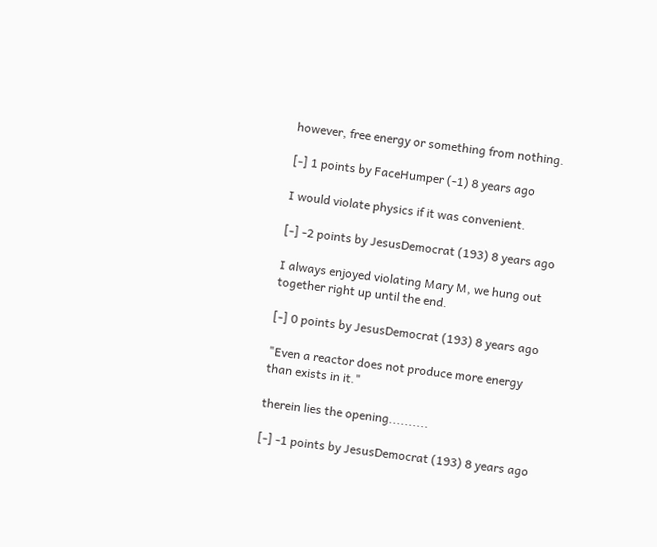however, free energy or something from nothing.

[-] 1 points by FaceHumper (-1) 8 years ago

I would violate physics if it was convenient.

[-] -2 points by JesusDemocrat (193) 8 years ago

I always enjoyed violating Mary M, we hung out together right up until the end.

[-] 0 points by JesusDemocrat (193) 8 years ago

"Even a reactor does not produce more energy than exists in it."

therein lies the opening..........

[-] -1 points by JesusDemocrat (193) 8 years ago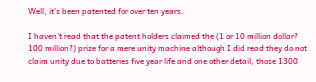Well, it's been patented for over ten years.

I haven't read that the patent holders claimed the (1 or 10 million dollar? 100 million?) prize for a mere unity machine although I did read they do not claim unity due to batteries five year life and one other detail, those 1300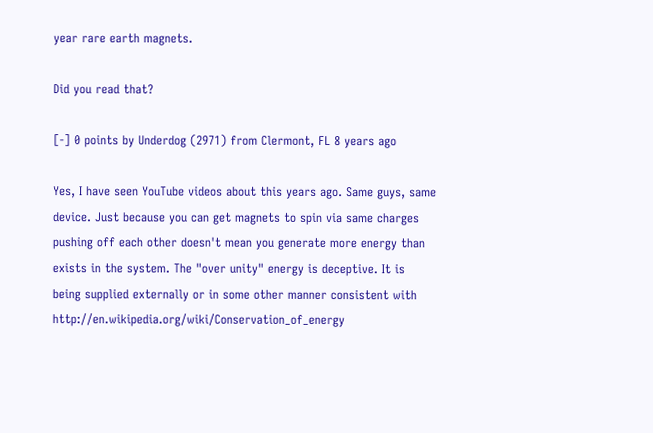year rare earth magnets.

Did you read that?

[-] 0 points by Underdog (2971) from Clermont, FL 8 years ago

Yes, I have seen YouTube videos about this years ago. Same guys, same device. Just because you can get magnets to spin via same charges pushing off each other doesn't mean you generate more energy than exists in the system. The "over unity" energy is deceptive. It is being supplied externally or in some other manner consistent with http://en.wikipedia.org/wiki/Conservation_of_energy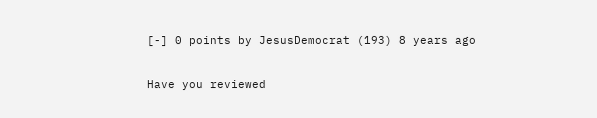[-] 0 points by JesusDemocrat (193) 8 years ago

Have you reviewed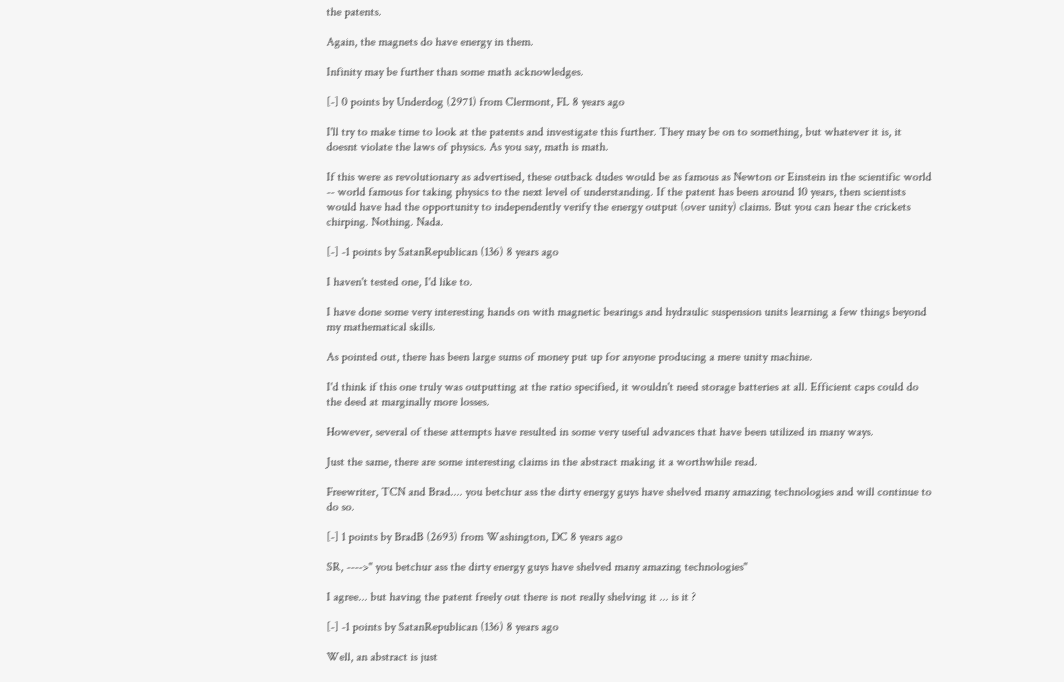the patents.

Again, the magnets do have energy in them.

Infinity may be further than some math acknowledges.

[-] 0 points by Underdog (2971) from Clermont, FL 8 years ago

I'll try to make time to look at the patents and investigate this further. They may be on to something, but whatever it is, it doesnt violate the laws of physics. As you say, math is math.

If this were as revolutionary as advertised, these outback dudes would be as famous as Newton or Einstein in the scientific world -- world famous for taking physics to the next level of understanding. If the patent has been around 10 years, then scientists would have had the opportunity to independently verify the energy output (over unity) claims. But you can hear the crickets chirping. Nothing. Nada.

[-] -1 points by SatanRepublican (136) 8 years ago

I haven't tested one, I'd like to.

I have done some very interesting hands on with magnetic bearings and hydraulic suspension units learning a few things beyond my mathematical skills.

As pointed out, there has been large sums of money put up for anyone producing a mere unity machine.

I'd think if this one truly was outputting at the ratio specified, it wouldn't need storage batteries at all. Efficient caps could do the deed at marginally more losses.

However, several of these attempts have resulted in some very useful advances that have been utilized in many ways.

Just the same, there are some interesting claims in the abstract making it a worthwhile read.

Freewriter, TCN and Brad.... you betchur ass the dirty energy guys have shelved many amazing technologies and will continue to do so.

[-] 1 points by BradB (2693) from Washington, DC 8 years ago

SR, ---->" you betchur ass the dirty energy guys have shelved many amazing technologies"

I agree... but having the patent freely out there is not really shelving it ... is it ?

[-] -1 points by SatanRepublican (136) 8 years ago

Well, an abstract is just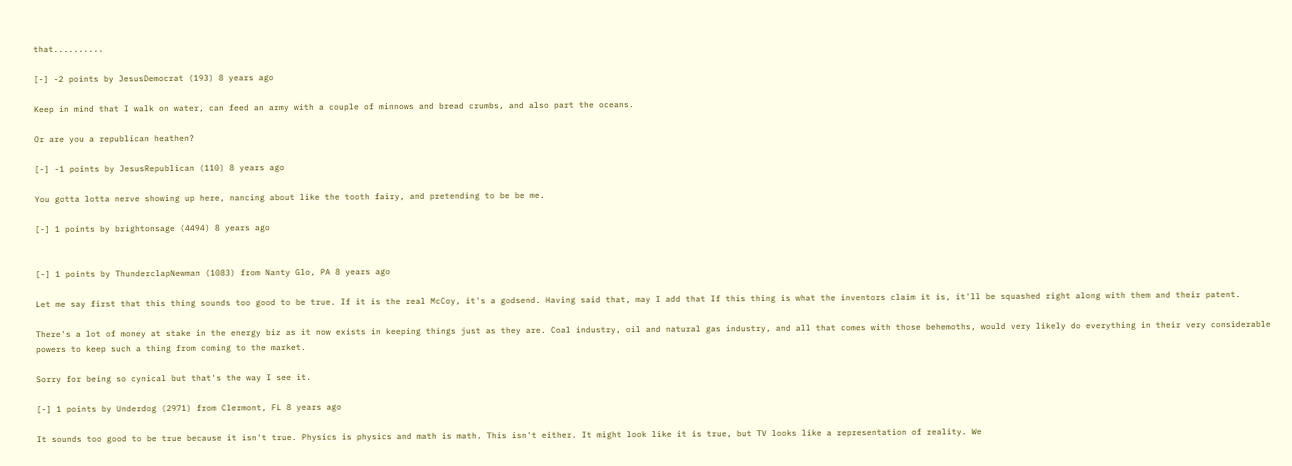that..........

[-] -2 points by JesusDemocrat (193) 8 years ago

Keep in mind that I walk on water, can feed an army with a couple of minnows and bread crumbs, and also part the oceans.

Or are you a republican heathen?

[-] -1 points by JesusRepublican (110) 8 years ago

You gotta lotta nerve showing up here, nancing about like the tooth fairy, and pretending to be be me.

[-] 1 points by brightonsage (4494) 8 years ago


[-] 1 points by ThunderclapNewman (1083) from Nanty Glo, PA 8 years ago

Let me say first that this thing sounds too good to be true. If it is the real McCoy, it's a godsend. Having said that, may I add that If this thing is what the inventors claim it is, it'll be squashed right along with them and their patent.

There's a lot of money at stake in the energy biz as it now exists in keeping things just as they are. Coal industry, oil and natural gas industry, and all that comes with those behemoths, would very likely do everything in their very considerable powers to keep such a thing from coming to the market.

Sorry for being so cynical but that's the way I see it.

[-] 1 points by Underdog (2971) from Clermont, FL 8 years ago

It sounds too good to be true because it isn't true. Physics is physics and math is math. This isn't either. It might look like it is true, but TV looks like a representation of reality. We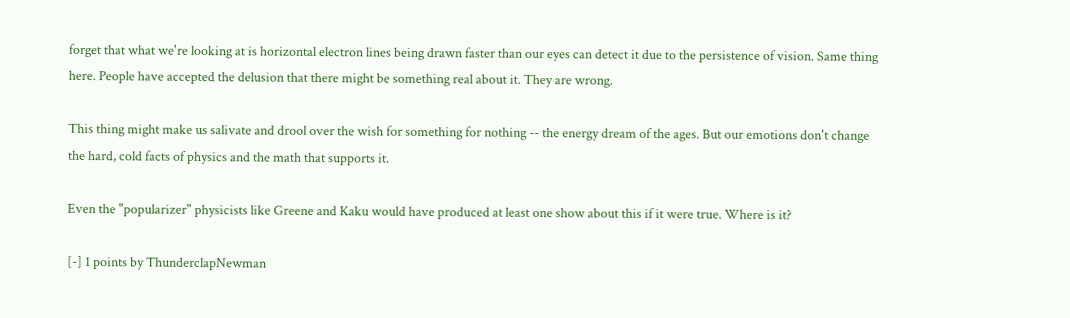forget that what we're looking at is horizontal electron lines being drawn faster than our eyes can detect it due to the persistence of vision. Same thing here. People have accepted the delusion that there might be something real about it. They are wrong.

This thing might make us salivate and drool over the wish for something for nothing -- the energy dream of the ages. But our emotions don't change the hard, cold facts of physics and the math that supports it.

Even the "popularizer" physicists like Greene and Kaku would have produced at least one show about this if it were true. Where is it?

[-] 1 points by ThunderclapNewman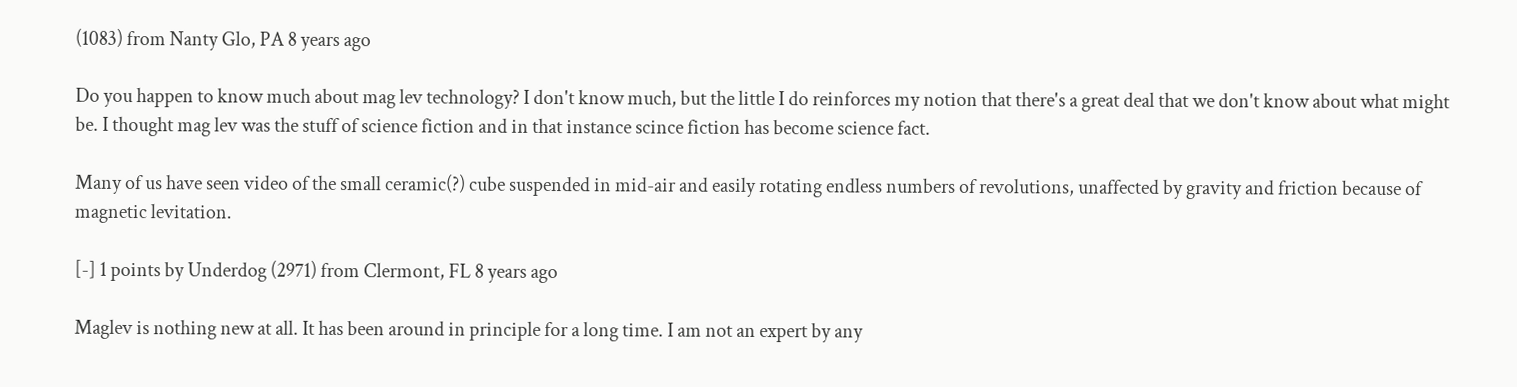(1083) from Nanty Glo, PA 8 years ago

Do you happen to know much about mag lev technology? I don't know much, but the little I do reinforces my notion that there's a great deal that we don't know about what might be. I thought mag lev was the stuff of science fiction and in that instance scince fiction has become science fact.

Many of us have seen video of the small ceramic(?) cube suspended in mid-air and easily rotating endless numbers of revolutions, unaffected by gravity and friction because of magnetic levitation.

[-] 1 points by Underdog (2971) from Clermont, FL 8 years ago

Maglev is nothing new at all. It has been around in principle for a long time. I am not an expert by any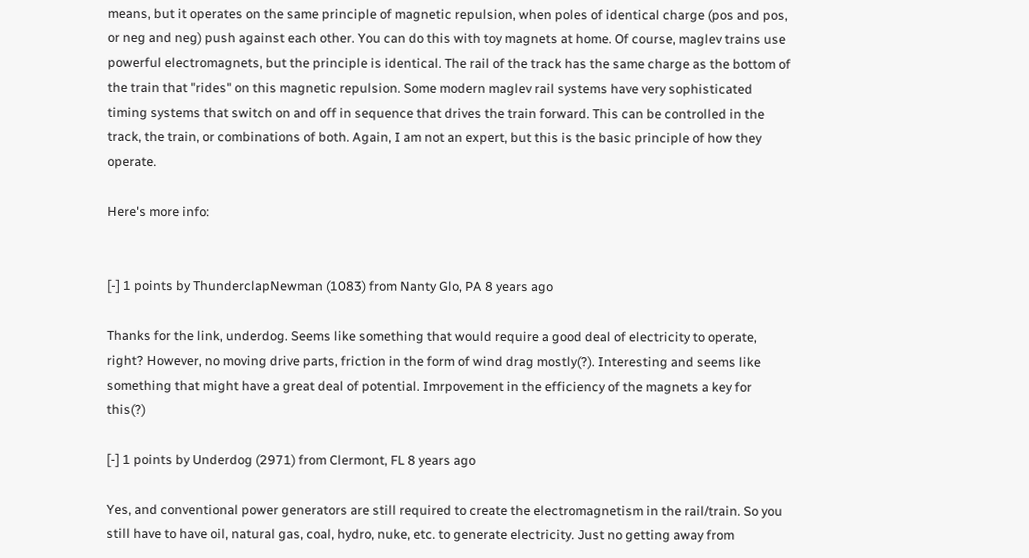means, but it operates on the same principle of magnetic repulsion, when poles of identical charge (pos and pos, or neg and neg) push against each other. You can do this with toy magnets at home. Of course, maglev trains use powerful electromagnets, but the principle is identical. The rail of the track has the same charge as the bottom of the train that "rides" on this magnetic repulsion. Some modern maglev rail systems have very sophisticated timing systems that switch on and off in sequence that drives the train forward. This can be controlled in the track, the train, or combinations of both. Again, I am not an expert, but this is the basic principle of how they operate.

Here's more info:


[-] 1 points by ThunderclapNewman (1083) from Nanty Glo, PA 8 years ago

Thanks for the link, underdog. Seems like something that would require a good deal of electricity to operate, right? However, no moving drive parts, friction in the form of wind drag mostly(?). Interesting and seems like something that might have a great deal of potential. Imrpovement in the efficiency of the magnets a key for this(?)

[-] 1 points by Underdog (2971) from Clermont, FL 8 years ago

Yes, and conventional power generators are still required to create the electromagnetism in the rail/train. So you still have to have oil, natural gas, coal, hydro, nuke, etc. to generate electricity. Just no getting away from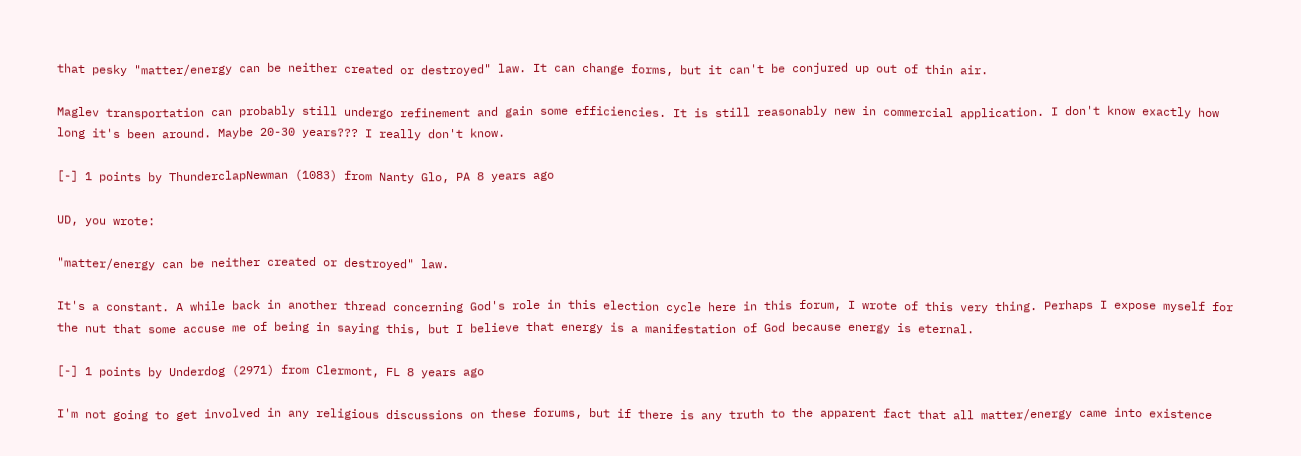that pesky "matter/energy can be neither created or destroyed" law. It can change forms, but it can't be conjured up out of thin air.

Maglev transportation can probably still undergo refinement and gain some efficiencies. It is still reasonably new in commercial application. I don't know exactly how long it's been around. Maybe 20-30 years??? I really don't know.

[-] 1 points by ThunderclapNewman (1083) from Nanty Glo, PA 8 years ago

UD, you wrote:

"matter/energy can be neither created or destroyed" law.

It's a constant. A while back in another thread concerning God's role in this election cycle here in this forum, I wrote of this very thing. Perhaps I expose myself for the nut that some accuse me of being in saying this, but I believe that energy is a manifestation of God because energy is eternal.

[-] 1 points by Underdog (2971) from Clermont, FL 8 years ago

I'm not going to get involved in any religious discussions on these forums, but if there is any truth to the apparent fact that all matter/energy came into existence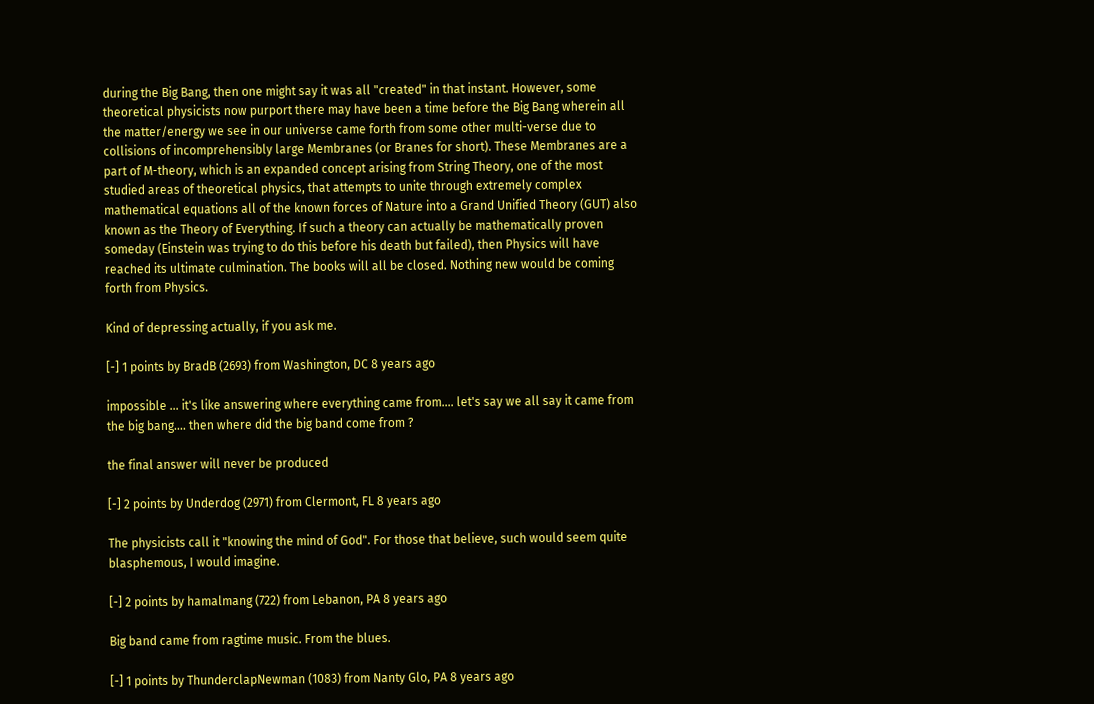during the Big Bang, then one might say it was all "created" in that instant. However, some theoretical physicists now purport there may have been a time before the Big Bang wherein all the matter/energy we see in our universe came forth from some other multi-verse due to collisions of incomprehensibly large Membranes (or Branes for short). These Membranes are a part of M-theory, which is an expanded concept arising from String Theory, one of the most studied areas of theoretical physics, that attempts to unite through extremely complex mathematical equations all of the known forces of Nature into a Grand Unified Theory (GUT) also known as the Theory of Everything. If such a theory can actually be mathematically proven someday (Einstein was trying to do this before his death but failed), then Physics will have reached its ultimate culmination. The books will all be closed. Nothing new would be coming forth from Physics.

Kind of depressing actually, if you ask me.

[-] 1 points by BradB (2693) from Washington, DC 8 years ago

impossible ... it's like answering where everything came from.... let's say we all say it came from the big bang.... then where did the big band come from ?

the final answer will never be produced

[-] 2 points by Underdog (2971) from Clermont, FL 8 years ago

The physicists call it "knowing the mind of God". For those that believe, such would seem quite blasphemous, I would imagine.

[-] 2 points by hamalmang (722) from Lebanon, PA 8 years ago

Big band came from ragtime music. From the blues.

[-] 1 points by ThunderclapNewman (1083) from Nanty Glo, PA 8 years ago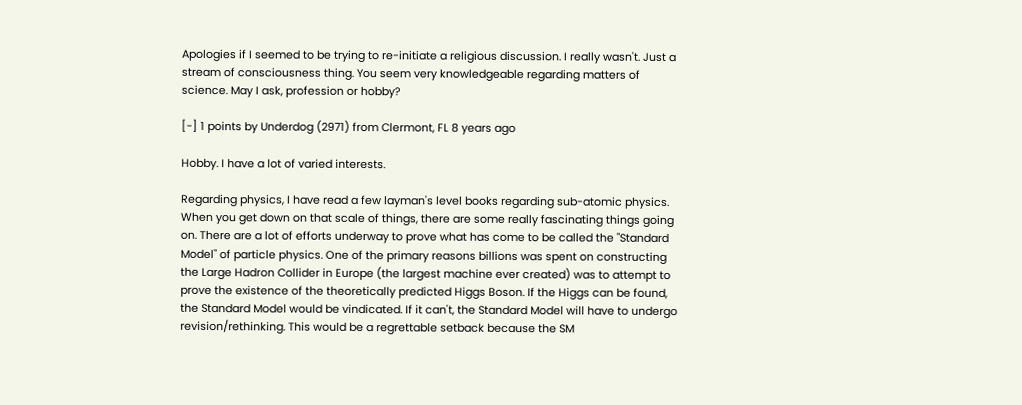Apologies if I seemed to be trying to re-initiate a religious discussion. I really wasn't. Just a stream of consciousness thing. You seem very knowledgeable regarding matters of science. May I ask, profession or hobby?

[-] 1 points by Underdog (2971) from Clermont, FL 8 years ago

Hobby. I have a lot of varied interests.

Regarding physics, I have read a few layman's level books regarding sub-atomic physics. When you get down on that scale of things, there are some really fascinating things going on. There are a lot of efforts underway to prove what has come to be called the "Standard Model" of particle physics. One of the primary reasons billions was spent on constructing the Large Hadron Collider in Europe (the largest machine ever created) was to attempt to prove the existence of the theoretically predicted Higgs Boson. If the Higgs can be found, the Standard Model would be vindicated. If it can't, the Standard Model will have to undergo revision/rethinking. This would be a regrettable setback because the SM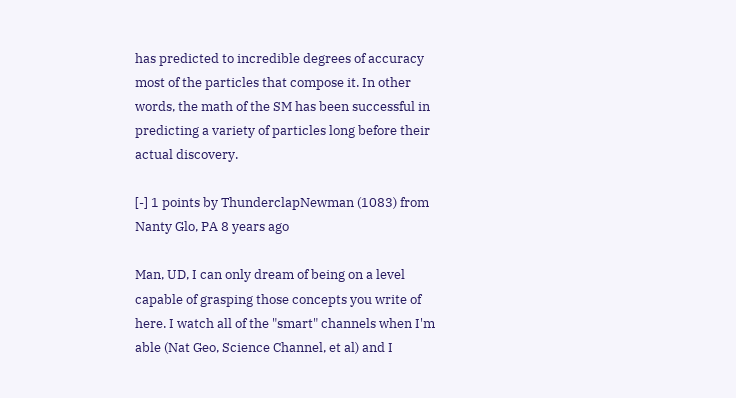has predicted to incredible degrees of accuracy most of the particles that compose it. In other words, the math of the SM has been successful in predicting a variety of particles long before their actual discovery.

[-] 1 points by ThunderclapNewman (1083) from Nanty Glo, PA 8 years ago

Man, UD, I can only dream of being on a level capable of grasping those concepts you write of here. I watch all of the "smart" channels when I'm able (Nat Geo, Science Channel, et al) and I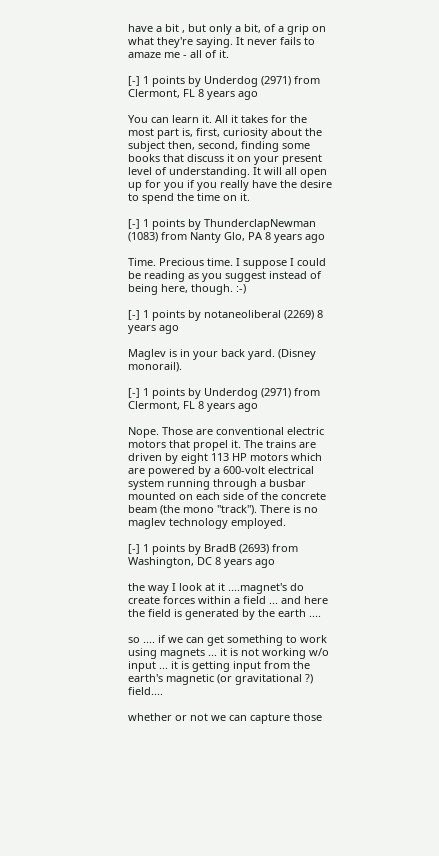have a bit , but only a bit, of a grip on what they're saying. It never fails to amaze me - all of it.

[-] 1 points by Underdog (2971) from Clermont, FL 8 years ago

You can learn it. All it takes for the most part is, first, curiosity about the subject then, second, finding some books that discuss it on your present level of understanding. It will all open up for you if you really have the desire to spend the time on it.

[-] 1 points by ThunderclapNewman (1083) from Nanty Glo, PA 8 years ago

Time. Precious time. I suppose I could be reading as you suggest instead of being here, though. :-)

[-] 1 points by notaneoliberal (2269) 8 years ago

Maglev is in your back yard. (Disney monorail).

[-] 1 points by Underdog (2971) from Clermont, FL 8 years ago

Nope. Those are conventional electric motors that propel it. The trains are driven by eight 113 HP motors which are powered by a 600-volt electrical system running through a busbar mounted on each side of the concrete beam (the mono "track"). There is no maglev technology employed.

[-] 1 points by BradB (2693) from Washington, DC 8 years ago

the way I look at it ....magnet's do create forces within a field ... and here the field is generated by the earth ....

so .... if we can get something to work using magnets ... it is not working w/o input ... it is getting input from the earth's magnetic (or gravitational ?) field....

whether or not we can capture those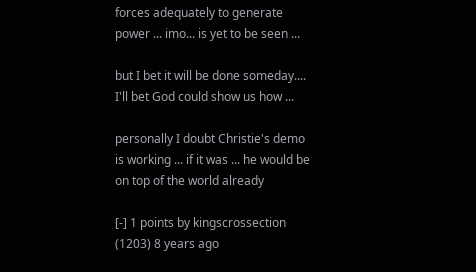forces adequately to generate power ... imo... is yet to be seen ...

but I bet it will be done someday.... I'll bet God could show us how ...

personally I doubt Christie's demo is working ... if it was ... he would be on top of the world already

[-] 1 points by kingscrossection (1203) 8 years ago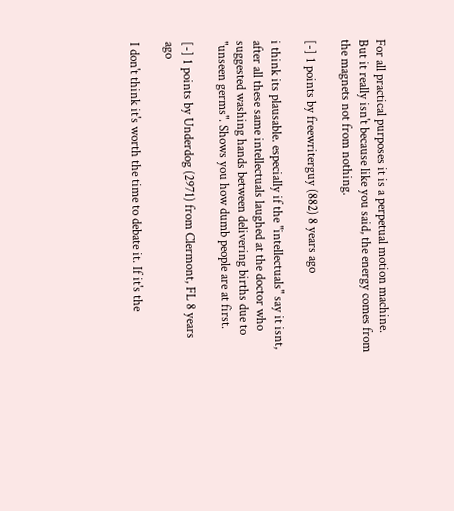For all practical purposes it is a perpetual motion machine. But it really isn't because like you said, the energy comes from the magnets not from nothing.

[-] 1 points by freewriterguy (882) 8 years ago

i think its plausable. especially if the "intellectuals" say it isnt, after all these same intellectuals laughed at the doctor who suggested washing hands between delivering births due to "unseen germs". Shows you how dumb people are at first.

[-] 1 points by Underdog (2971) from Clermont, FL 8 years ago

I don't think it's worth the time to debate it. If it's the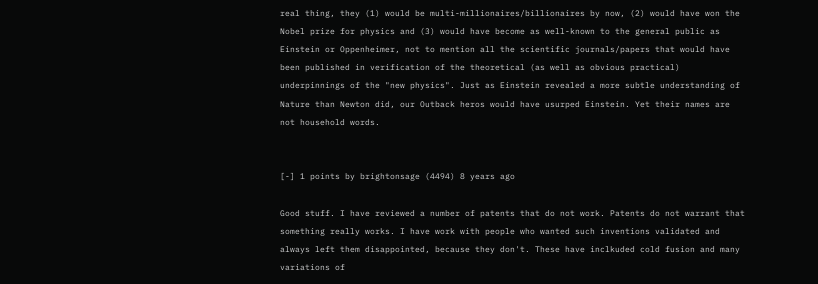real thing, they (1) would be multi-millionaires/billionaires by now, (2) would have won the Nobel prize for physics and (3) would have become as well-known to the general public as Einstein or Oppenheimer, not to mention all the scientific journals/papers that would have been published in verification of the theoretical (as well as obvious practical) underpinnings of the "new physics". Just as Einstein revealed a more subtle understanding of Nature than Newton did, our Outback heros would have usurped Einstein. Yet their names are not household words.


[-] 1 points by brightonsage (4494) 8 years ago

Good stuff. I have reviewed a number of patents that do not work. Patents do not warrant that something really works. I have work with people who wanted such inventions validated and always left them disappointed, because they don't. These have inclkuded cold fusion and many variations of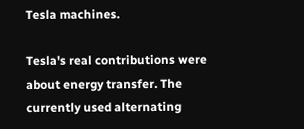Tesla machines.

Tesla's real contributions were about energy transfer. The currently used alternating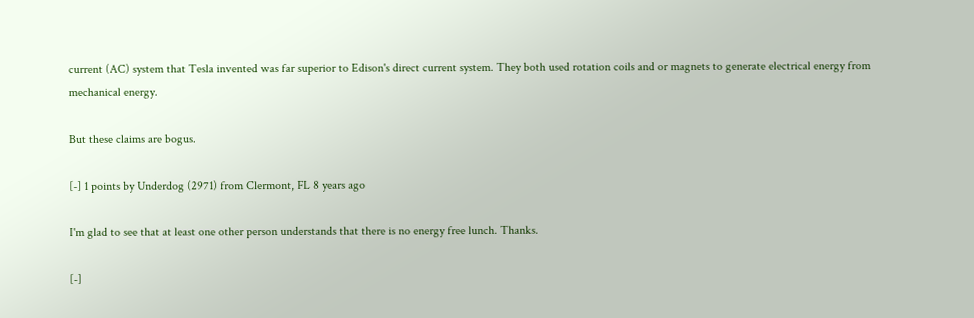current (AC) system that Tesla invented was far superior to Edison's direct current system. They both used rotation coils and or magnets to generate electrical energy from mechanical energy.

But these claims are bogus.

[-] 1 points by Underdog (2971) from Clermont, FL 8 years ago

I'm glad to see that at least one other person understands that there is no energy free lunch. Thanks.

[-]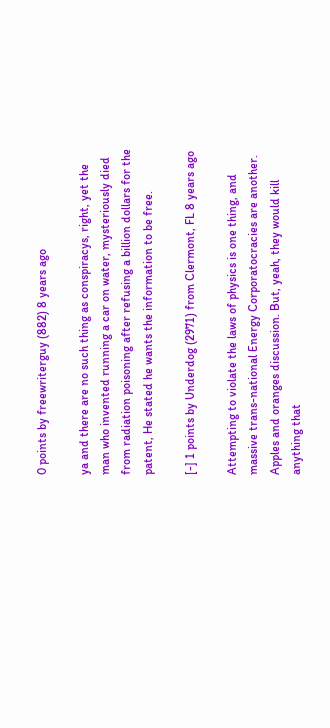0 points by freewriterguy (882) 8 years ago

ya and there are no such thing as conspiracys, right, yet the man who invented running a car on water, mysteriously died from radiation poisoning after refusing a billion dollars for the patent, He stated he wants the information to be free.

[-] 1 points by Underdog (2971) from Clermont, FL 8 years ago

Attempting to violate the laws of physics is one thing, and massive trans-national Energy Corporatocracies are another. Apples and oranges discussion. But, yeah, they would kill anything that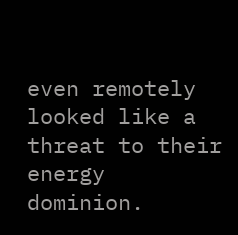even remotely looked like a threat to their energy dominion.